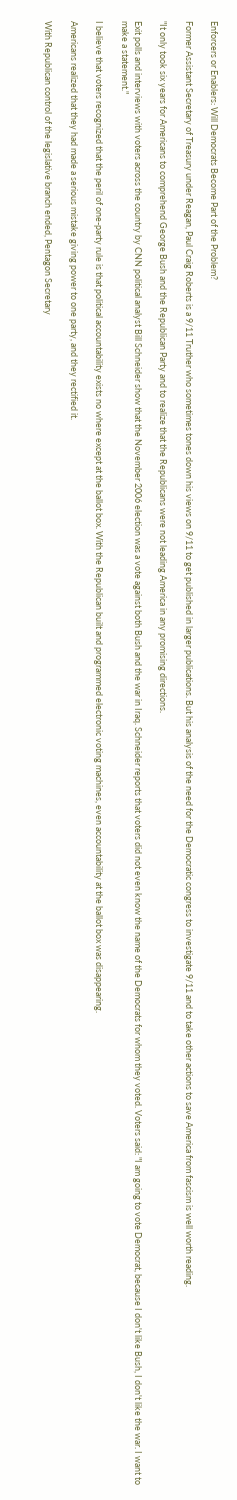Enforcers or Enablers: Will Democrats Become Part of the Problem?

Former Assistant Secretary of Treasury under Reagan, Paul Craig Roberts is a 9/11 Truther who sometimes tones down his views on 9/11 to get published in larger publications. But his analysis of the need for the Democratic congress to investigate 9/11 and to take other actions to save America from fascism is well worth reading.

"It only took six years for Americans to comprehend George Bush and the Republican Party and to realize that the Republicans were not leading America in any promising directions.

Exit polls and interviews with voters across the country by CNN political analyst Bill Schneider show that the November 2006 election was a vote against both Bush and the war in Iraq. Schneider reports that voters did not even know the name of the Democrats for whom they voted. Voters said: "I am going to vote Democrat, because I don't like Bush, I don't like the war. I want to make a statement."

I believe that voters recognized that the peril of one-party rule is that political accountability exists no where except at the ballot box. With the Republican built and programmed electronic voting machines, even accountability at the ballot box was disappearing.

Americans realized that they had made a serious mistake giving power to one party, and they rectified it.

With Republican control of the legislative branch ended, Pentagon Secretary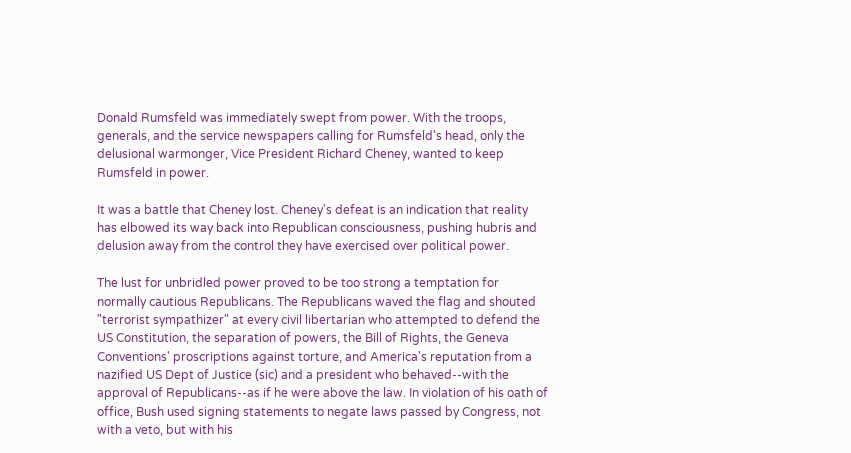Donald Rumsfeld was immediately swept from power. With the troops, generals, and the service newspapers calling for Rumsfeld's head, only the delusional warmonger, Vice President Richard Cheney, wanted to keep Rumsfeld in power.

It was a battle that Cheney lost. Cheney's defeat is an indication that reality has elbowed its way back into Republican consciousness, pushing hubris and delusion away from the control they have exercised over political power.

The lust for unbridled power proved to be too strong a temptation for normally cautious Republicans. The Republicans waved the flag and shouted "terrorist sympathizer" at every civil libertarian who attempted to defend the US Constitution, the separation of powers, the Bill of Rights, the Geneva Conventions' proscriptions against torture, and America's reputation from a nazified US Dept of Justice (sic) and a president who behaved--with the approval of Republicans--as if he were above the law. In violation of his oath of office, Bush used signing statements to negate laws passed by Congress, not with a veto, but with his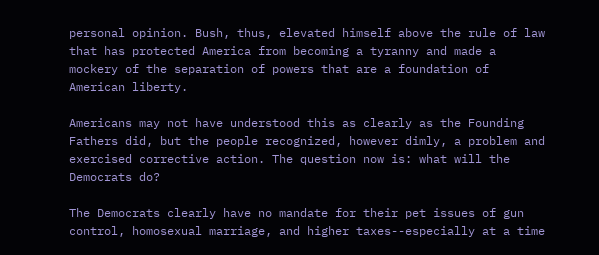personal opinion. Bush, thus, elevated himself above the rule of law that has protected America from becoming a tyranny and made a mockery of the separation of powers that are a foundation of American liberty.

Americans may not have understood this as clearly as the Founding Fathers did, but the people recognized, however dimly, a problem and exercised corrective action. The question now is: what will the Democrats do?

The Democrats clearly have no mandate for their pet issues of gun control, homosexual marriage, and higher taxes--especially at a time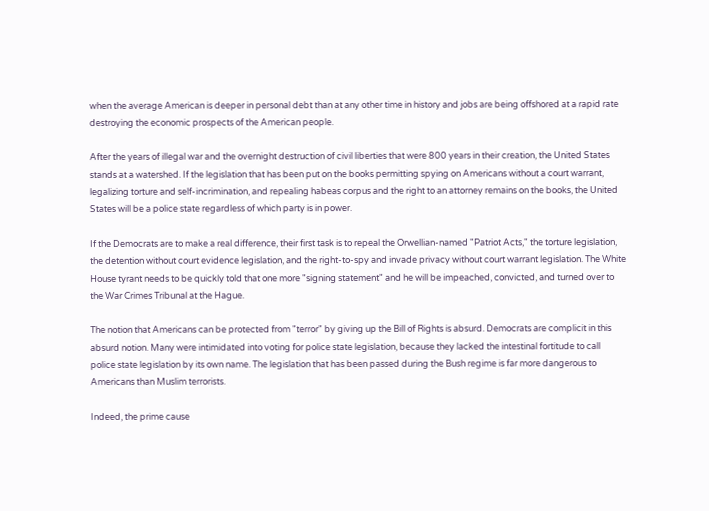when the average American is deeper in personal debt than at any other time in history and jobs are being offshored at a rapid rate destroying the economic prospects of the American people.

After the years of illegal war and the overnight destruction of civil liberties that were 800 years in their creation, the United States stands at a watershed. If the legislation that has been put on the books permitting spying on Americans without a court warrant, legalizing torture and self-incrimination, and repealing habeas corpus and the right to an attorney remains on the books, the United States will be a police state regardless of which party is in power.

If the Democrats are to make a real difference, their first task is to repeal the Orwellian-named "Patriot Acts," the torture legislation, the detention without court evidence legislation, and the right-to-spy and invade privacy without court warrant legislation. The White House tyrant needs to be quickly told that one more "signing statement" and he will be impeached, convicted, and turned over to the War Crimes Tribunal at the Hague.

The notion that Americans can be protected from "terror" by giving up the Bill of Rights is absurd. Democrats are complicit in this absurd notion. Many were intimidated into voting for police state legislation, because they lacked the intestinal fortitude to call police state legislation by its own name. The legislation that has been passed during the Bush regime is far more dangerous to Americans than Muslim terrorists.

Indeed, the prime cause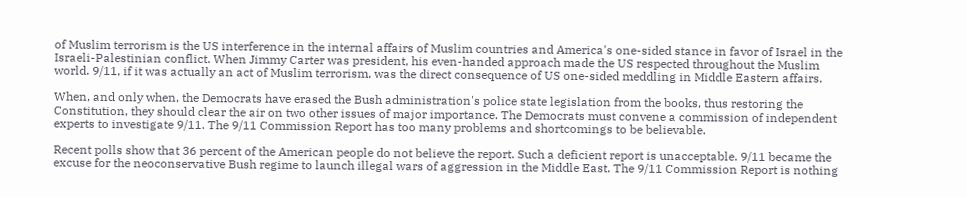of Muslim terrorism is the US interference in the internal affairs of Muslim countries and America's one-sided stance in favor of Israel in the Israeli-Palestinian conflict. When Jimmy Carter was president, his even-handed approach made the US respected throughout the Muslim world. 9/11, if it was actually an act of Muslim terrorism, was the direct consequence of US one-sided meddling in Middle Eastern affairs.

When, and only when, the Democrats have erased the Bush administration's police state legislation from the books, thus restoring the Constitution, they should clear the air on two other issues of major importance. The Democrats must convene a commission of independent experts to investigate 9/11. The 9/11 Commission Report has too many problems and shortcomings to be believable.

Recent polls show that 36 percent of the American people do not believe the report. Such a deficient report is unacceptable. 9/11 became the excuse for the neoconservative Bush regime to launch illegal wars of aggression in the Middle East. The 9/11 Commission Report is nothing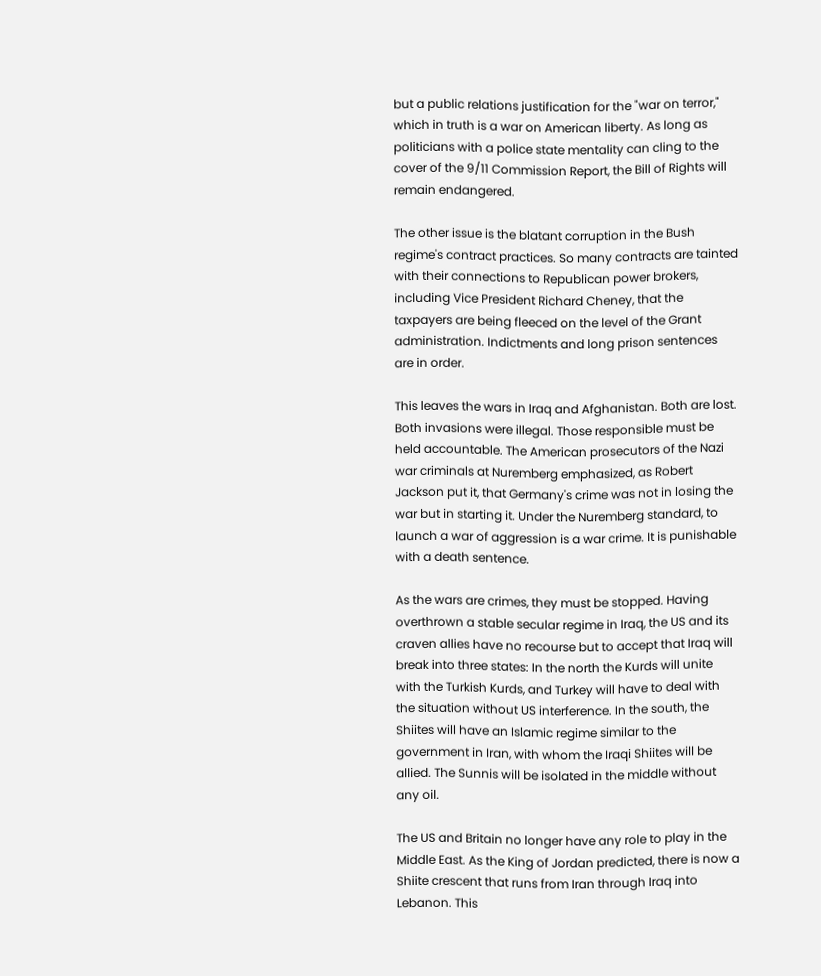but a public relations justification for the "war on terror," which in truth is a war on American liberty. As long as politicians with a police state mentality can cling to the cover of the 9/11 Commission Report, the Bill of Rights will remain endangered.

The other issue is the blatant corruption in the Bush regime's contract practices. So many contracts are tainted with their connections to Republican power brokers, including Vice President Richard Cheney, that the taxpayers are being fleeced on the level of the Grant administration. Indictments and long prison sentences are in order.

This leaves the wars in Iraq and Afghanistan. Both are lost. Both invasions were illegal. Those responsible must be held accountable. The American prosecutors of the Nazi war criminals at Nuremberg emphasized, as Robert Jackson put it, that Germany's crime was not in losing the war but in starting it. Under the Nuremberg standard, to launch a war of aggression is a war crime. It is punishable with a death sentence.

As the wars are crimes, they must be stopped. Having overthrown a stable secular regime in Iraq, the US and its craven allies have no recourse but to accept that Iraq will break into three states: In the north the Kurds will unite with the Turkish Kurds, and Turkey will have to deal with the situation without US interference. In the south, the Shiites will have an Islamic regime similar to the government in Iran, with whom the Iraqi Shiites will be allied. The Sunnis will be isolated in the middle without any oil.

The US and Britain no longer have any role to play in the Middle East. As the King of Jordan predicted, there is now a Shiite crescent that runs from Iran through Iraq into Lebanon. This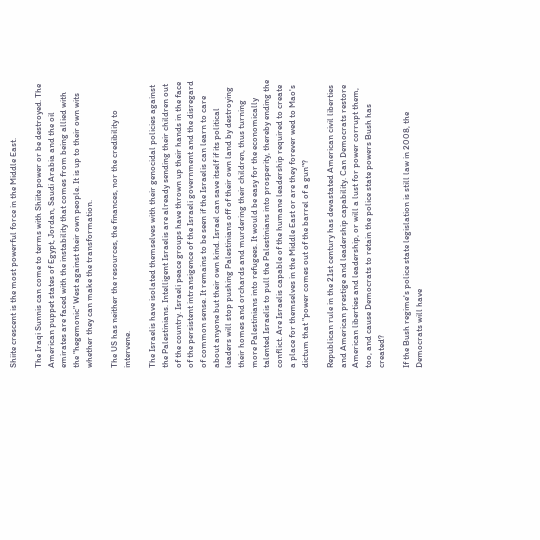Shiite crescent is the most powerful force in the Middle East.

The Iraqi Sunnis can come to terms with Shiite power or be destroyed. The American puppet states of Egypt, Jordan, Saudi Arabia and the oil emirates are faced with the instability that comes from being allied with the "hegemonic" West against their own people. It is up to their own wits whether they can make the transformation.

The US has neither the resources, the finances, nor the credibility to intervene.

The Israelis have isolated themselves with their genocidal policies against the Palestinians. Intelligent Israelis are already sending their children out of the country. Israeli peace groups have thrown up their hands in the face of the persistent intransigence of the Israeli government and the disregard of common sense. It remains to be seen if the Israelis can learn to care about anyone but their own kind. Israel can save itself if its political leaders will stop pushing Palestinians off of their own land by destroying their homes and orchards and murdering their children, thus turning more Palestinians into refugees. It would be easy for the economically talented Israelis to pull the Palestinians into prosperity, thereby ending the conflict. Are Israelis capable of the humane leadership required to create a place for themselves in the Middle East or are they forever wed to Mao's dictum that "power comes out of the barrel of a gun"?

Republican rule in the 21st century has devastated American civil liberties and American prestige and leadership capability. Can Democrats restore American liberties and leadership, or will a lust for power corrupt them, too, and cause Democrats to retain the police state powers Bush has created?

If the Bush regime's police state legislation is still law in 2008, the Democrats will have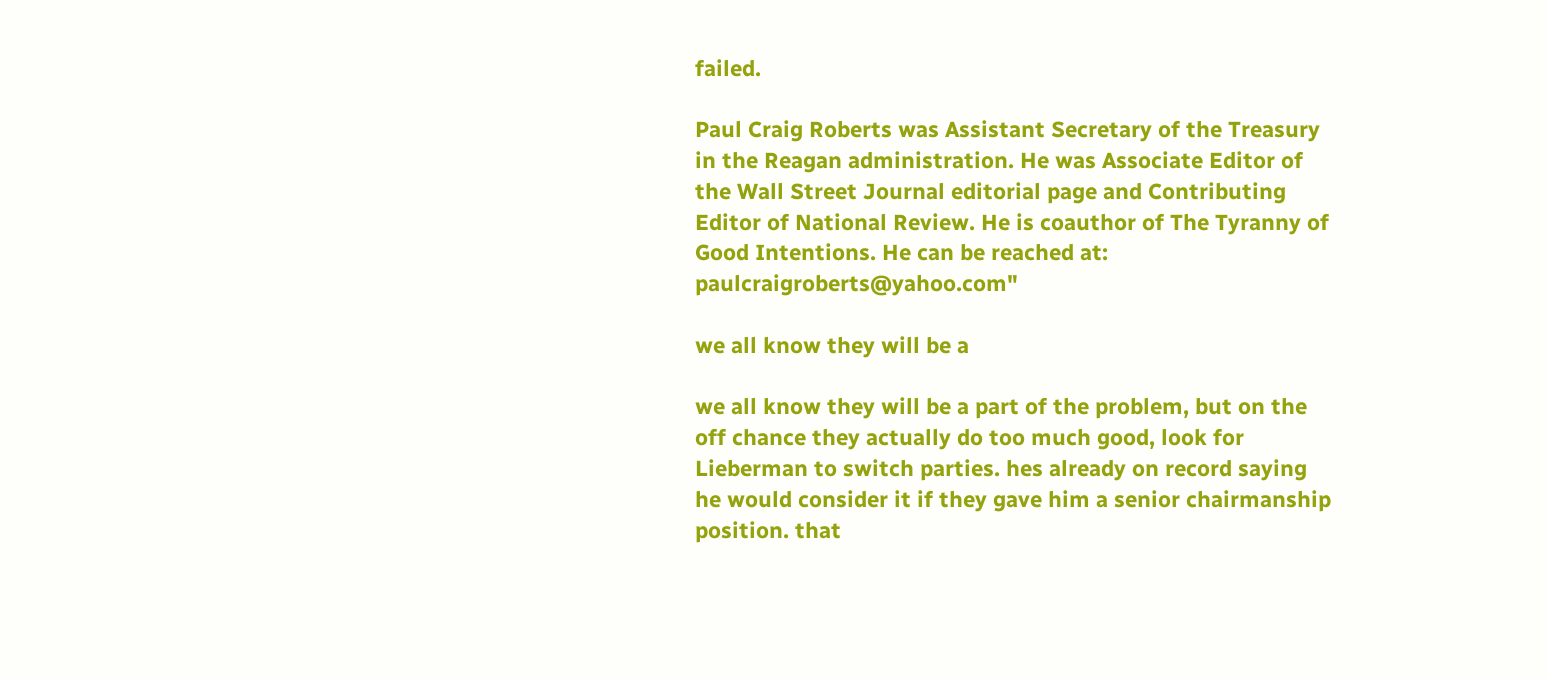failed.

Paul Craig Roberts was Assistant Secretary of the Treasury in the Reagan administration. He was Associate Editor of the Wall Street Journal editorial page and Contributing Editor of National Review. He is coauthor of The Tyranny of Good Intentions. He can be reached at: paulcraigroberts@yahoo.com"

we all know they will be a

we all know they will be a part of the problem, but on the off chance they actually do too much good, look for Lieberman to switch parties. hes already on record saying he would consider it if they gave him a senior chairmanship position. that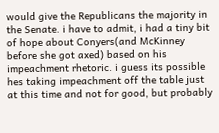would give the Republicans the majority in the Senate. i have to admit, i had a tiny bit of hope about Conyers(and McKinney before she got axed) based on his impeachment rhetoric. i guess its possible hes taking impeachment off the table just at this time and not for good, but probably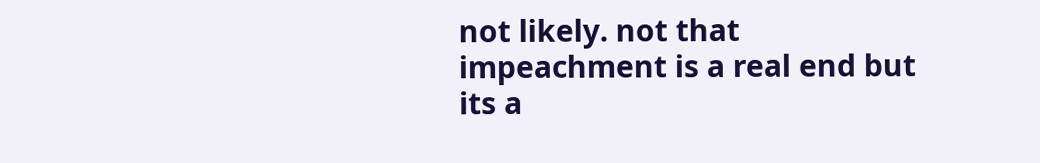not likely. not that impeachment is a real end but its a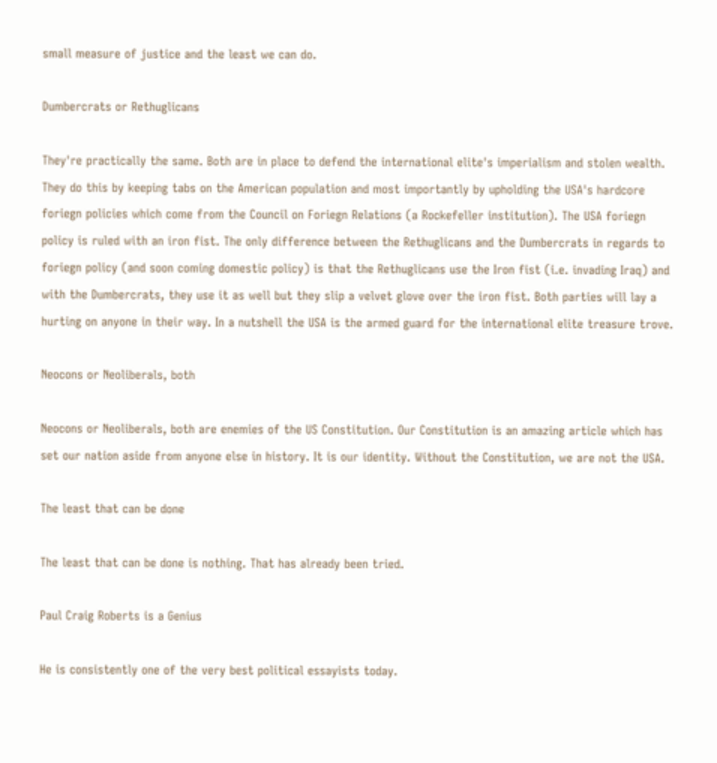small measure of justice and the least we can do.

Dumbercrats or Rethuglicans

They're practically the same. Both are in place to defend the international elite's imperialism and stolen wealth. They do this by keeping tabs on the American population and most importantly by upholding the USA's hardcore foriegn policies which come from the Council on Foriegn Relations (a Rockefeller institution). The USA foriegn policy is ruled with an iron fist. The only difference between the Rethuglicans and the Dumbercrats in regards to foriegn policy (and soon coming domestic policy) is that the Rethuglicans use the Iron fist (i.e. invading Iraq) and with the Dumbercrats, they use it as well but they slip a velvet glove over the iron fist. Both parties will lay a hurting on anyone in their way. In a nutshell the USA is the armed guard for the international elite treasure trove.

Neocons or Neoliberals, both

Neocons or Neoliberals, both are enemies of the US Constitution. Our Constitution is an amazing article which has set our nation aside from anyone else in history. It is our identity. Without the Constitution, we are not the USA.

The least that can be done

The least that can be done is nothing. That has already been tried.

Paul Craig Roberts is a Genius

He is consistently one of the very best political essayists today.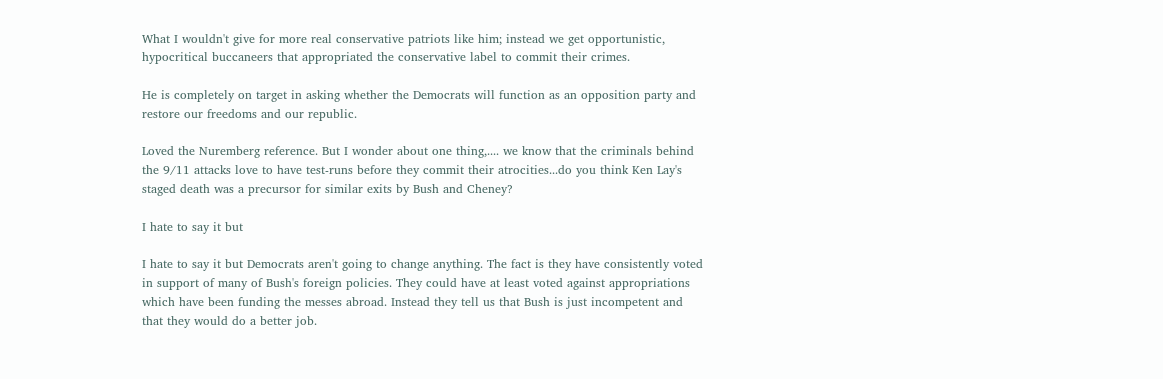What I wouldn't give for more real conservative patriots like him; instead we get opportunistic, hypocritical buccaneers that appropriated the conservative label to commit their crimes.

He is completely on target in asking whether the Democrats will function as an opposition party and restore our freedoms and our republic.

Loved the Nuremberg reference. But I wonder about one thing,.... we know that the criminals behind the 9/11 attacks love to have test-runs before they commit their atrocities...do you think Ken Lay's staged death was a precursor for similar exits by Bush and Cheney?

I hate to say it but

I hate to say it but Democrats aren't going to change anything. The fact is they have consistently voted in support of many of Bush's foreign policies. They could have at least voted against appropriations which have been funding the messes abroad. Instead they tell us that Bush is just incompetent and that they would do a better job.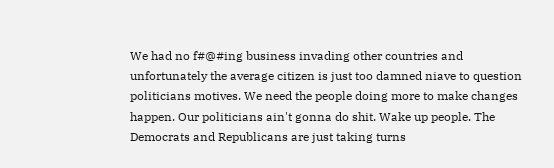We had no f#@#ing business invading other countries and unfortunately the average citizen is just too damned niave to question politicians motives. We need the people doing more to make changes happen. Our politicians ain't gonna do shit. Wake up people. The Democrats and Republicans are just taking turns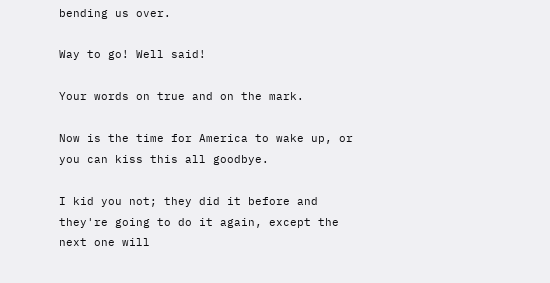bending us over.

Way to go! Well said!

Your words on true and on the mark.

Now is the time for America to wake up, or you can kiss this all goodbye.

I kid you not; they did it before and they're going to do it again, except the next one will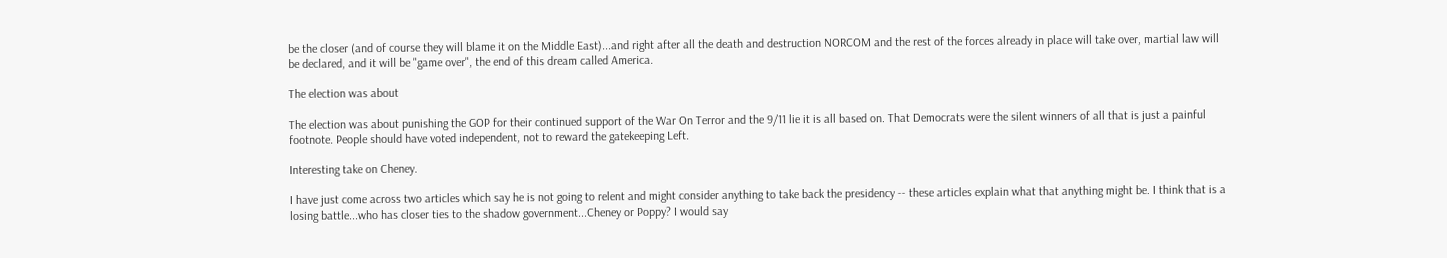be the closer (and of course they will blame it on the Middle East)...and right after all the death and destruction NORCOM and the rest of the forces already in place will take over, martial law will be declared, and it will be "game over", the end of this dream called America.

The election was about

The election was about punishing the GOP for their continued support of the War On Terror and the 9/11 lie it is all based on. That Democrats were the silent winners of all that is just a painful footnote. People should have voted independent, not to reward the gatekeeping Left.

Interesting take on Cheney.

I have just come across two articles which say he is not going to relent and might consider anything to take back the presidency -- these articles explain what that anything might be. I think that is a losing battle...who has closer ties to the shadow government...Cheney or Poppy? I would say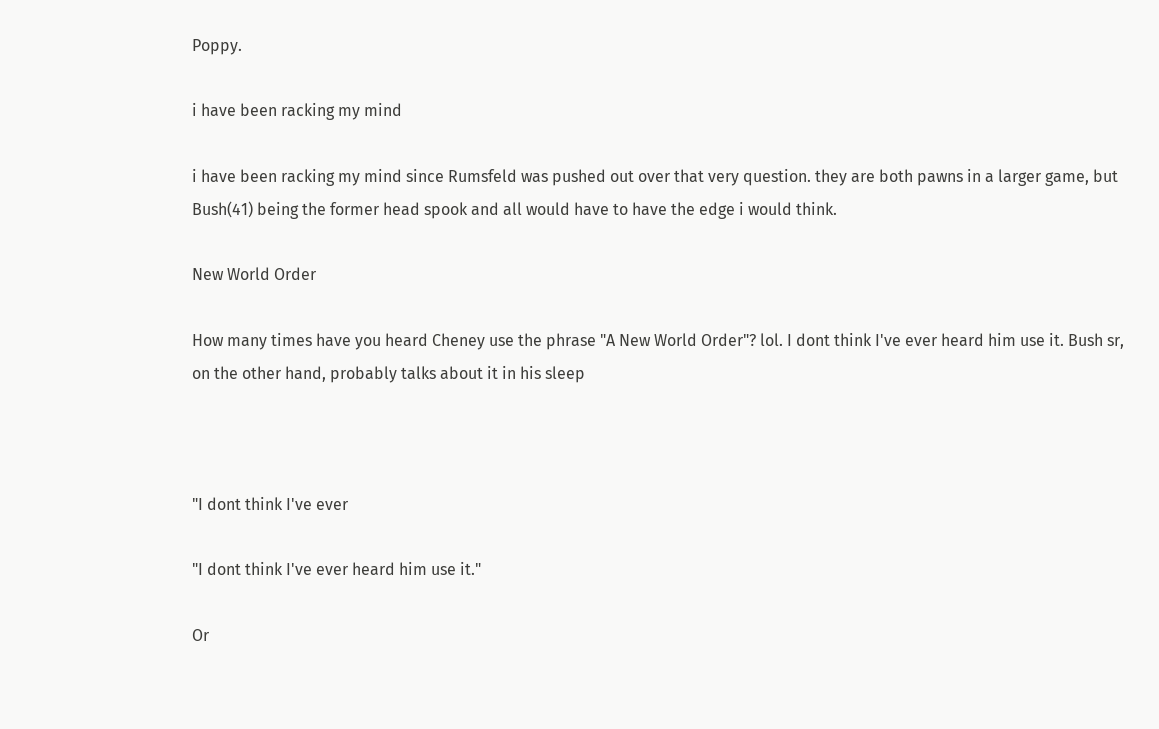Poppy.

i have been racking my mind

i have been racking my mind since Rumsfeld was pushed out over that very question. they are both pawns in a larger game, but Bush(41) being the former head spook and all would have to have the edge i would think.

New World Order

How many times have you heard Cheney use the phrase "A New World Order"? lol. I dont think I've ever heard him use it. Bush sr, on the other hand, probably talks about it in his sleep



"I dont think I've ever

"I dont think I've ever heard him use it."

Or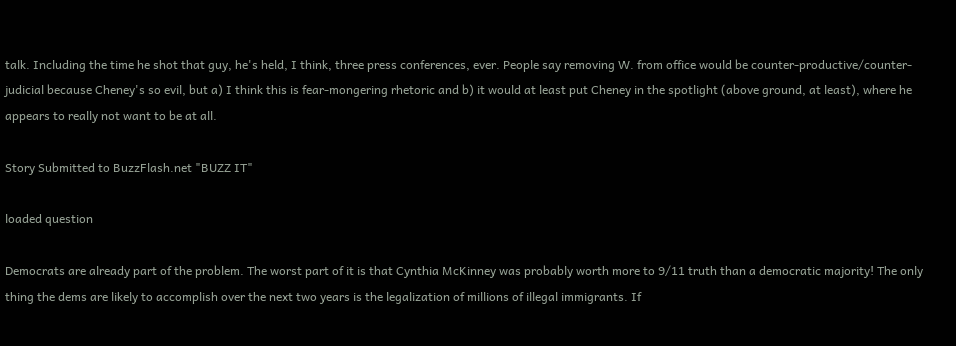talk. Including the time he shot that guy, he's held, I think, three press conferences, ever. People say removing W. from office would be counter-productive/counter-judicial because Cheney's so evil, but a) I think this is fear-mongering rhetoric and b) it would at least put Cheney in the spotlight (above ground, at least), where he appears to really not want to be at all.

Story Submitted to BuzzFlash.net "BUZZ IT"

loaded question

Democrats are already part of the problem. The worst part of it is that Cynthia McKinney was probably worth more to 9/11 truth than a democratic majority! The only thing the dems are likely to accomplish over the next two years is the legalization of millions of illegal immigrants. If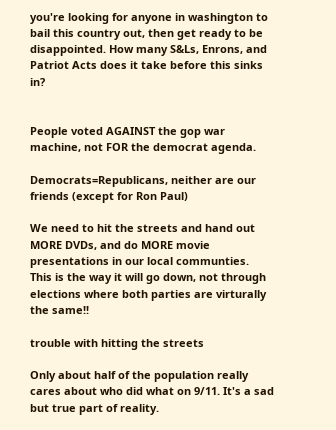you're looking for anyone in washington to bail this country out, then get ready to be disappointed. How many S&Ls, Enrons, and Patriot Acts does it take before this sinks in?


People voted AGAINST the gop war machine, not FOR the democrat agenda.

Democrats=Republicans, neither are our friends (except for Ron Paul)

We need to hit the streets and hand out MORE DVDs, and do MORE movie presentations in our local communties.
This is the way it will go down, not through elections where both parties are virturally the same!!

trouble with hitting the streets

Only about half of the population really cares about who did what on 9/11. It's a sad but true part of reality.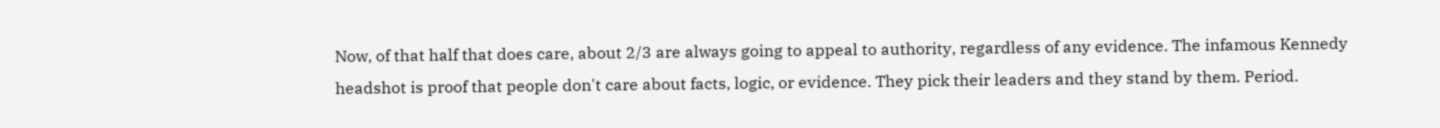Now, of that half that does care, about 2/3 are always going to appeal to authority, regardless of any evidence. The infamous Kennedy headshot is proof that people don't care about facts, logic, or evidence. They pick their leaders and they stand by them. Period.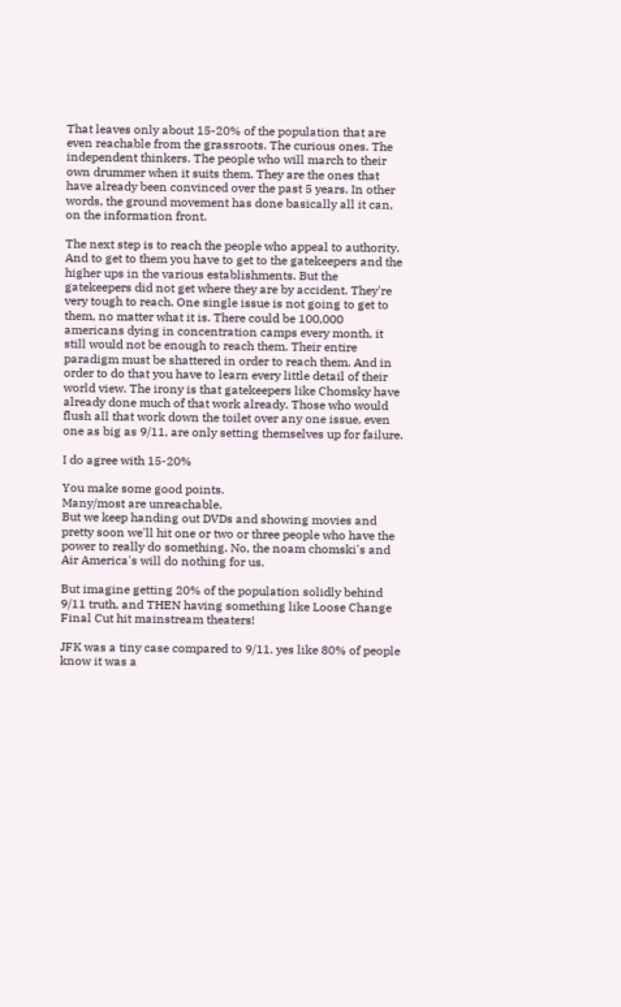That leaves only about 15-20% of the population that are even reachable from the grassroots. The curious ones. The independent thinkers. The people who will march to their own drummer when it suits them. They are the ones that have already been convinced over the past 5 years. In other words, the ground movement has done basically all it can, on the information front.

The next step is to reach the people who appeal to authority. And to get to them you have to get to the gatekeepers and the higher ups in the various establishments. But the gatekeepers did not get where they are by accident. They're very tough to reach. One single issue is not going to get to them, no matter what it is. There could be 100,000 americans dying in concentration camps every month, it still would not be enough to reach them. Their entire paradigm must be shattered in order to reach them. And in order to do that you have to learn every little detail of their world view. The irony is that gatekeepers like Chomsky have already done much of that work already. Those who would flush all that work down the toilet over any one issue, even one as big as 9/11, are only setting themselves up for failure.

I do agree with 15-20%

You make some good points.
Many/most are unreachable.
But we keep handing out DVDs and showing movies and pretty soon we'll hit one or two or three people who have the power to really do something. No, the noam chomski's and Air America's will do nothing for us.

But imagine getting 20% of the population solidly behind 9/11 truth, and THEN having something like Loose Change Final Cut hit mainstream theaters!

JFK was a tiny case compared to 9/11. yes like 80% of people know it was a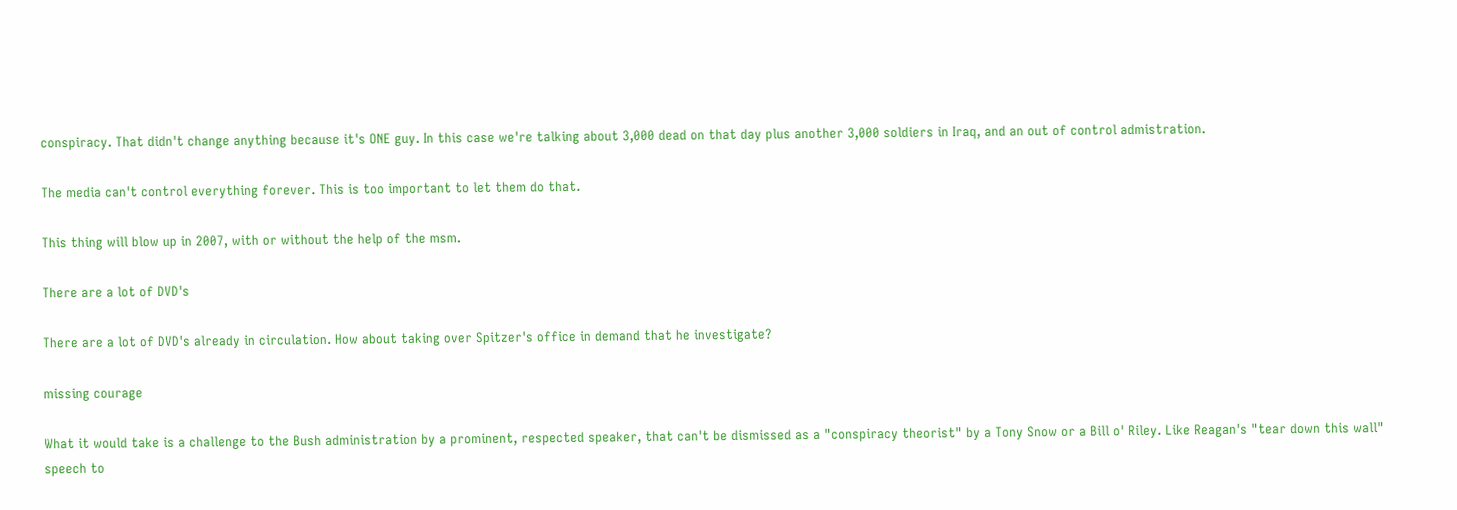conspiracy. That didn't change anything because it's ONE guy. In this case we're talking about 3,000 dead on that day plus another 3,000 soldiers in Iraq, and an out of control admistration.

The media can't control everything forever. This is too important to let them do that.

This thing will blow up in 2007, with or without the help of the msm.

There are a lot of DVD's

There are a lot of DVD's already in circulation. How about taking over Spitzer's office in demand that he investigate?

missing courage

What it would take is a challenge to the Bush administration by a prominent, respected speaker, that can't be dismissed as a "conspiracy theorist" by a Tony Snow or a Bill o' Riley. Like Reagan's "tear down this wall" speech to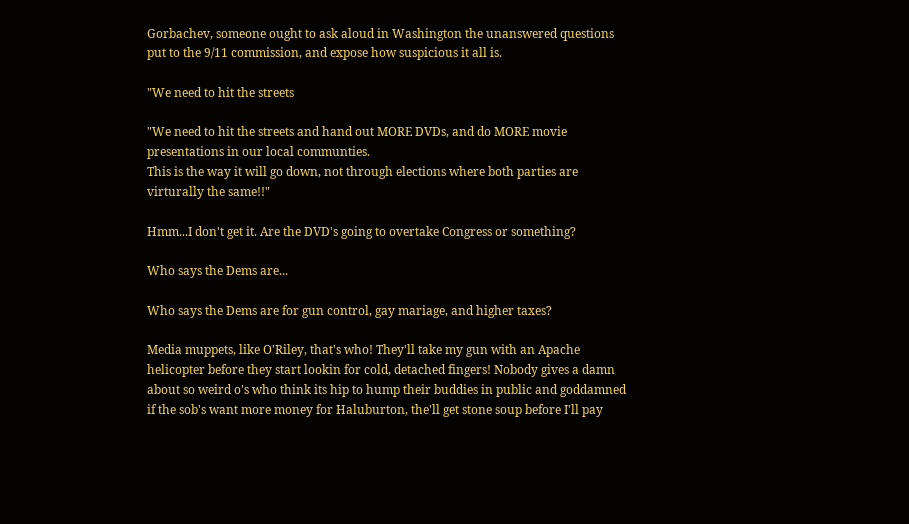Gorbachev, someone ought to ask aloud in Washington the unanswered questions put to the 9/11 commission, and expose how suspicious it all is.

"We need to hit the streets

"We need to hit the streets and hand out MORE DVDs, and do MORE movie presentations in our local communties.
This is the way it will go down, not through elections where both parties are virturally the same!!"

Hmm...I don't get it. Are the DVD's going to overtake Congress or something?

Who says the Dems are...

Who says the Dems are for gun control, gay mariage, and higher taxes?

Media muppets, like O'Riley, that's who! They'll take my gun with an Apache helicopter before they start lookin for cold, detached fingers! Nobody gives a damn about so weird o's who think its hip to hump their buddies in public and goddamned if the sob's want more money for Haluburton, the'll get stone soup before I'll pay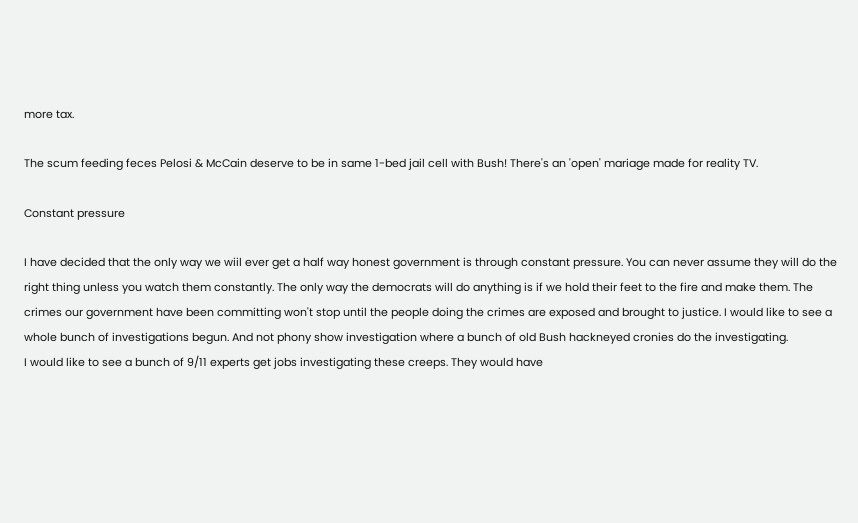more tax.

The scum feeding feces Pelosi & McCain deserve to be in same 1-bed jail cell with Bush! There's an 'open' mariage made for reality TV.

Constant pressure

I have decided that the only way we wiil ever get a half way honest government is through constant pressure. You can never assume they will do the right thing unless you watch them constantly. The only way the democrats will do anything is if we hold their feet to the fire and make them. The crimes our government have been committing won't stop until the people doing the crimes are exposed and brought to justice. I would like to see a whole bunch of investigations begun. And not phony show investigation where a bunch of old Bush hackneyed cronies do the investigating.
I would like to see a bunch of 9/11 experts get jobs investigating these creeps. They would have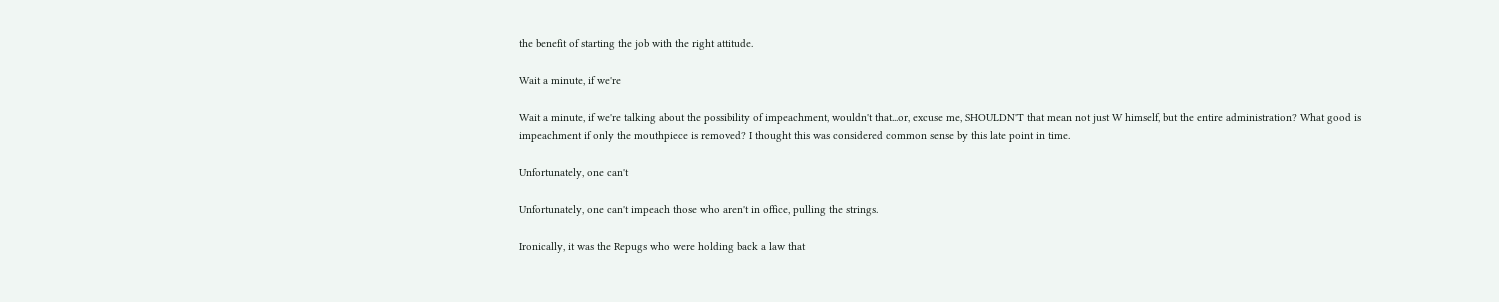the benefit of starting the job with the right attitude.

Wait a minute, if we're

Wait a minute, if we're talking about the possibility of impeachment, wouldn't that...or, excuse me, SHOULDN'T that mean not just W himself, but the entire administration? What good is impeachment if only the mouthpiece is removed? I thought this was considered common sense by this late point in time.

Unfortunately, one can't

Unfortunately, one can't impeach those who aren't in office, pulling the strings.

Ironically, it was the Repugs who were holding back a law that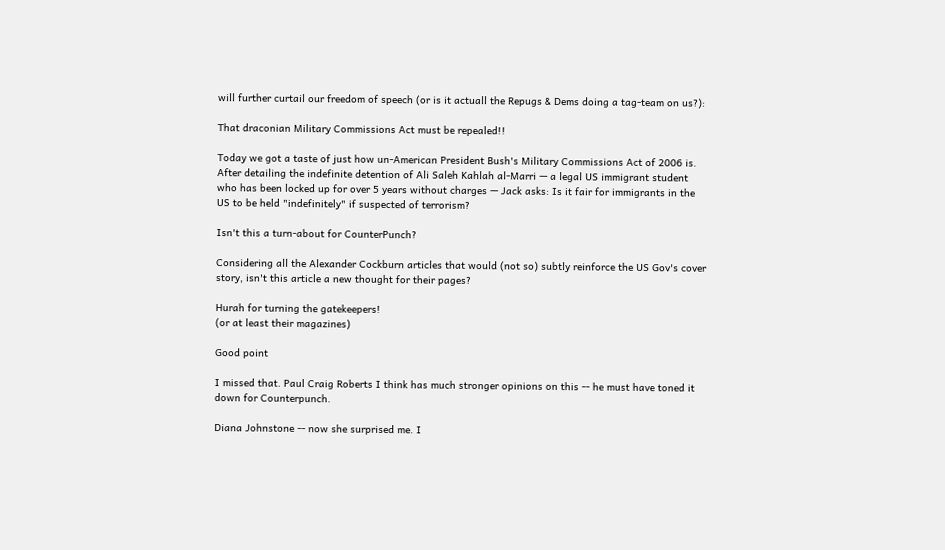will further curtail our freedom of speech (or is it actuall the Repugs & Dems doing a tag-team on us?):

That draconian Military Commissions Act must be repealed!!

Today we got a taste of just how un-American President Bush's Military Commissions Act of 2006 is. After detailing the indefinite detention of Ali Saleh Kahlah al-Marri — a legal US immigrant student who has been locked up for over 5 years without charges — Jack asks: Is it fair for immigrants in the US to be held "indefinitely" if suspected of terrorism?

Isn't this a turn-about for CounterPunch?

Considering all the Alexander Cockburn articles that would (not so) subtly reinforce the US Gov's cover story, isn't this article a new thought for their pages?

Hurah for turning the gatekeepers!
(or at least their magazines)

Good point

I missed that. Paul Craig Roberts I think has much stronger opinions on this -- he must have toned it down for Counterpunch.

Diana Johnstone -- now she surprised me. I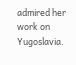admired her work on Yugoslavia.